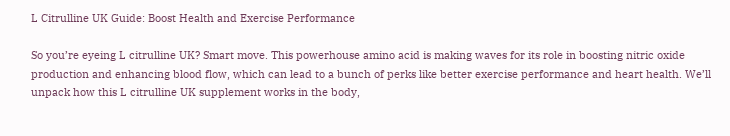L Citrulline UK Guide: Boost Health and Exercise Performance

So you’re eyeing L citrulline UK? Smart move. This powerhouse amino acid is making waves for its role in boosting nitric oxide production and enhancing blood flow, which can lead to a bunch of perks like better exercise performance and heart health. We’ll unpack how this L citrulline UK supplement works in the body,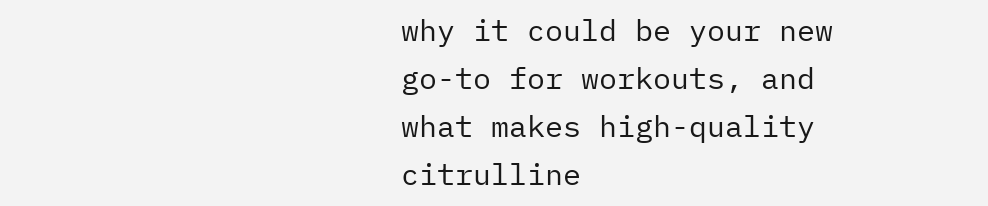why it could be your new go-to for workouts, and what makes high-quality citrulline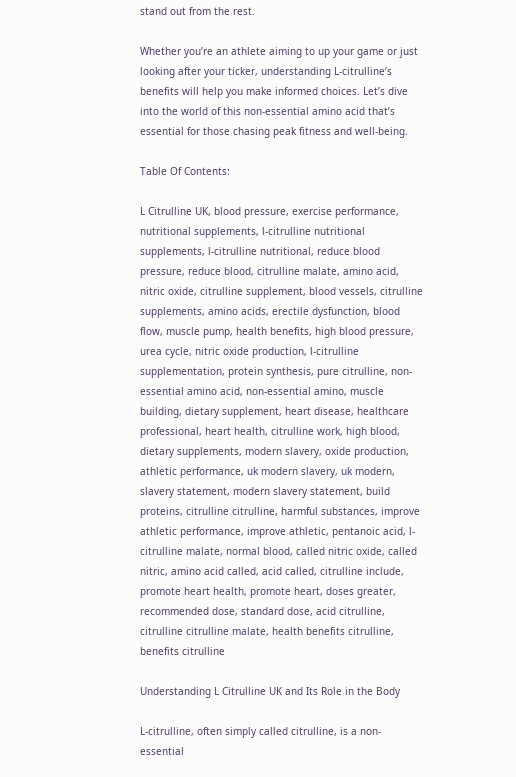stand out from the rest.

Whether you’re an athlete aiming to up your game or just looking after your ticker, understanding L-citrulline’s benefits will help you make informed choices. Let’s dive into the world of this non-essential amino acid that’s essential for those chasing peak fitness and well-being.

Table Of Contents:

L Citrulline UK, blood pressure, exercise performance, nutritional supplements, l-citrulline nutritional supplements, l-citrulline nutritional, reduce blood pressure, reduce blood, citrulline malate, amino acid, nitric oxide, citrulline supplement, blood vessels, citrulline supplements, amino acids, erectile dysfunction, blood flow, muscle pump, health benefits, high blood pressure, urea cycle, nitric oxide production, l-citrulline supplementation, protein synthesis, pure citrulline, non-essential amino acid, non-essential amino, muscle building, dietary supplement, heart disease, healthcare professional, heart health, citrulline work, high blood, dietary supplements, modern slavery, oxide production, athletic performance, uk modern slavery, uk modern, slavery statement, modern slavery statement, build proteins, citrulline citrulline, harmful substances, improve athletic performance, improve athletic, pentanoic acid, l-citrulline malate, normal blood, called nitric oxide, called nitric, amino acid called, acid called, citrulline include, promote heart health, promote heart, doses greater, recommended dose, standard dose, acid citrulline, citrulline citrulline malate, health benefits citrulline, benefits citrulline

Understanding L Citrulline UK and Its Role in the Body

L-citrulline, often simply called citrulline, is a non-essential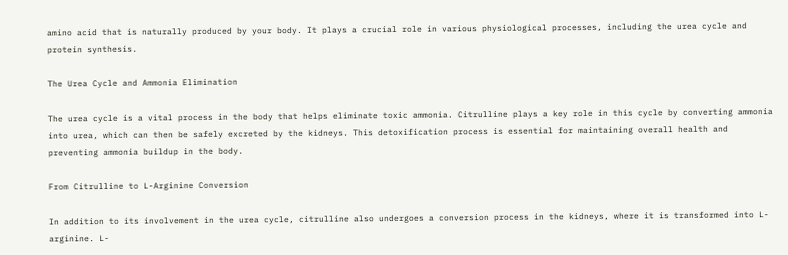amino acid that is naturally produced by your body. It plays a crucial role in various physiological processes, including the urea cycle and protein synthesis.

The Urea Cycle and Ammonia Elimination

The urea cycle is a vital process in the body that helps eliminate toxic ammonia. Citrulline plays a key role in this cycle by converting ammonia into urea, which can then be safely excreted by the kidneys. This detoxification process is essential for maintaining overall health and preventing ammonia buildup in the body.

From Citrulline to L-Arginine Conversion

In addition to its involvement in the urea cycle, citrulline also undergoes a conversion process in the kidneys, where it is transformed into L-arginine. L-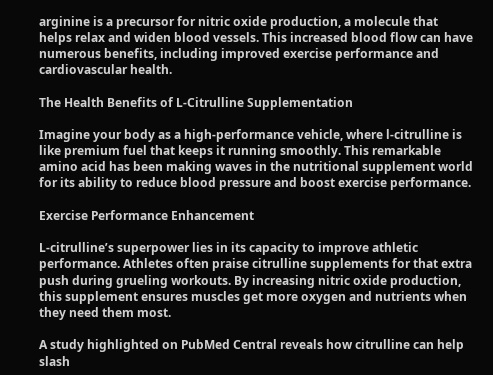arginine is a precursor for nitric oxide production, a molecule that helps relax and widen blood vessels. This increased blood flow can have numerous benefits, including improved exercise performance and cardiovascular health.

The Health Benefits of L-Citrulline Supplementation

Imagine your body as a high-performance vehicle, where l-citrulline is like premium fuel that keeps it running smoothly. This remarkable amino acid has been making waves in the nutritional supplement world for its ability to reduce blood pressure and boost exercise performance.

Exercise Performance Enhancement

L-citrulline’s superpower lies in its capacity to improve athletic performance. Athletes often praise citrulline supplements for that extra push during grueling workouts. By increasing nitric oxide production, this supplement ensures muscles get more oxygen and nutrients when they need them most.

A study highlighted on PubMed Central reveals how citrulline can help slash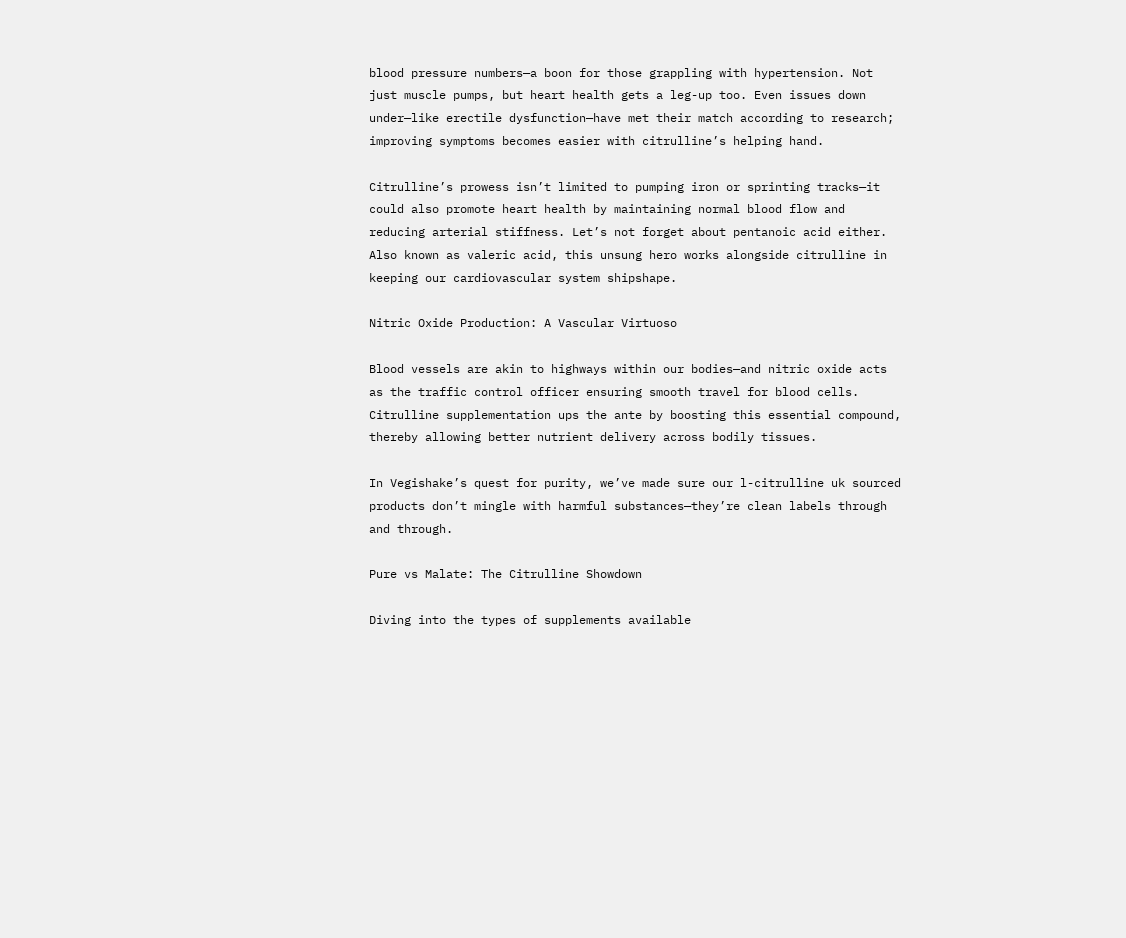blood pressure numbers—a boon for those grappling with hypertension. Not just muscle pumps, but heart health gets a leg-up too. Even issues down under—like erectile dysfunction—have met their match according to research; improving symptoms becomes easier with citrulline’s helping hand.

Citrulline’s prowess isn’t limited to pumping iron or sprinting tracks—it could also promote heart health by maintaining normal blood flow and reducing arterial stiffness. Let’s not forget about pentanoic acid either. Also known as valeric acid, this unsung hero works alongside citrulline in keeping our cardiovascular system shipshape.

Nitric Oxide Production: A Vascular Virtuoso

Blood vessels are akin to highways within our bodies—and nitric oxide acts as the traffic control officer ensuring smooth travel for blood cells. Citrulline supplementation ups the ante by boosting this essential compound, thereby allowing better nutrient delivery across bodily tissues.

In Vegishake’s quest for purity, we’ve made sure our l-citrulline uk sourced products don’t mingle with harmful substances—they’re clean labels through and through.

Pure vs Malate: The Citrulline Showdown

Diving into the types of supplements available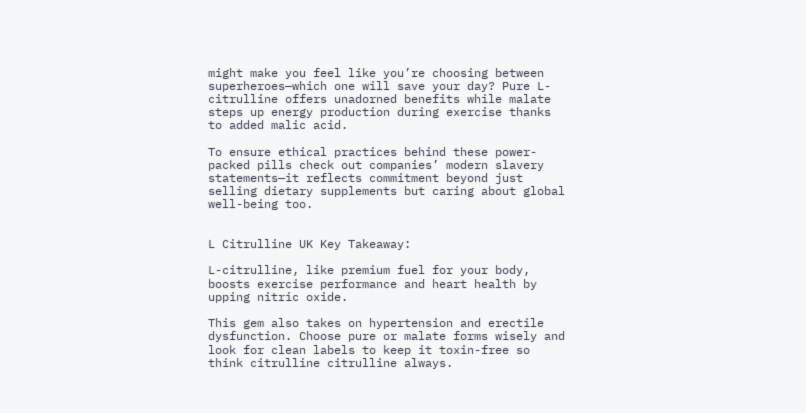might make you feel like you’re choosing between superheroes—which one will save your day? Pure L-citrulline offers unadorned benefits while malate steps up energy production during exercise thanks to added malic acid.

To ensure ethical practices behind these power-packed pills check out companies’ modern slavery statements—it reflects commitment beyond just selling dietary supplements but caring about global well-being too.


L Citrulline UK Key Takeaway:

L-citrulline, like premium fuel for your body, boosts exercise performance and heart health by upping nitric oxide.

This gem also takes on hypertension and erectile dysfunction. Choose pure or malate forms wisely and look for clean labels to keep it toxin-free so think citrulline citrulline always.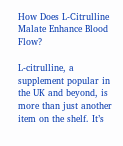How Does L-Citrulline Malate Enhance Blood Flow?

L-citrulline, a supplement popular in the UK and beyond, is more than just another item on the shelf. It’s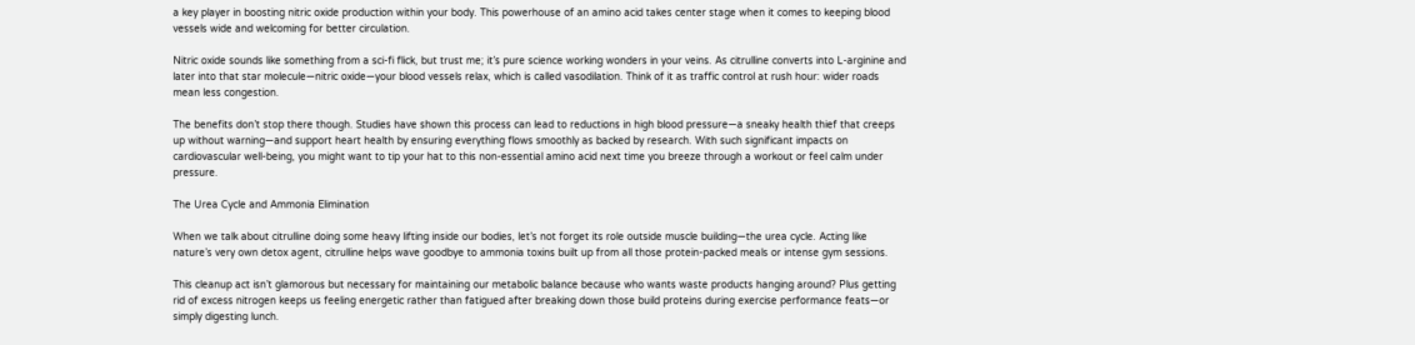a key player in boosting nitric oxide production within your body. This powerhouse of an amino acid takes center stage when it comes to keeping blood vessels wide and welcoming for better circulation.

Nitric oxide sounds like something from a sci-fi flick, but trust me; it’s pure science working wonders in your veins. As citrulline converts into L-arginine and later into that star molecule—nitric oxide—your blood vessels relax, which is called vasodilation. Think of it as traffic control at rush hour: wider roads mean less congestion.

The benefits don’t stop there though. Studies have shown this process can lead to reductions in high blood pressure—a sneaky health thief that creeps up without warning—and support heart health by ensuring everything flows smoothly as backed by research. With such significant impacts on cardiovascular well-being, you might want to tip your hat to this non-essential amino acid next time you breeze through a workout or feel calm under pressure.

The Urea Cycle and Ammonia Elimination

When we talk about citrulline doing some heavy lifting inside our bodies, let’s not forget its role outside muscle building—the urea cycle. Acting like nature’s very own detox agent, citrulline helps wave goodbye to ammonia toxins built up from all those protein-packed meals or intense gym sessions.

This cleanup act isn’t glamorous but necessary for maintaining our metabolic balance because who wants waste products hanging around? Plus getting rid of excess nitrogen keeps us feeling energetic rather than fatigued after breaking down those build proteins during exercise performance feats—or simply digesting lunch.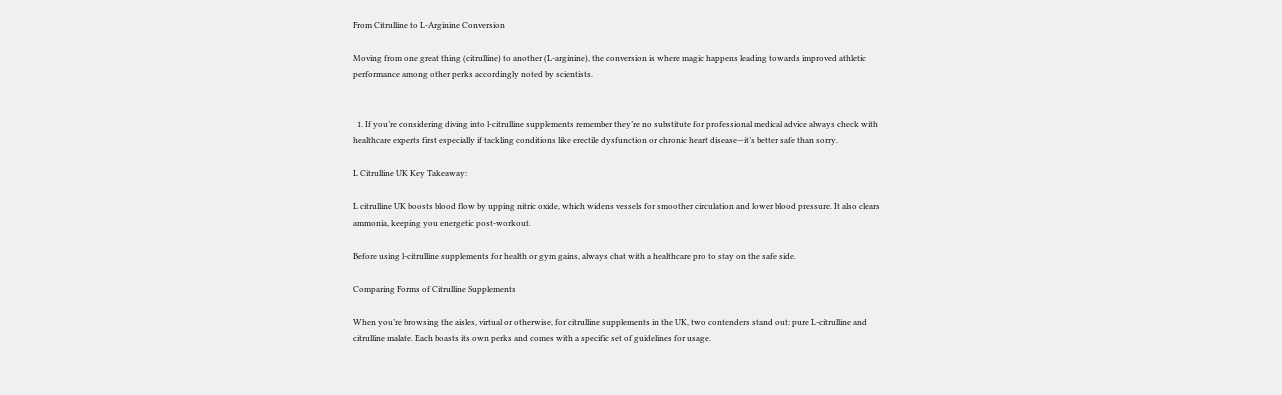From Citrulline to L-Arginine Conversion

Moving from one great thing (citrulline) to another (L-arginine), the conversion is where magic happens leading towards improved athletic performance among other perks accordingly noted by scientists.


  1. If you’re considering diving into l-citrulline supplements remember they’re no substitute for professional medical advice always check with healthcare experts first especially if tackling conditions like erectile dysfunction or chronic heart disease—it’s better safe than sorry.

L Citrulline UK Key Takeaway:

L citrulline UK boosts blood flow by upping nitric oxide, which widens vessels for smoother circulation and lower blood pressure. It also clears ammonia, keeping you energetic post-workout.

Before using l-citrulline supplements for health or gym gains, always chat with a healthcare pro to stay on the safe side.

Comparing Forms of Citrulline Supplements

When you’re browsing the aisles, virtual or otherwise, for citrulline supplements in the UK, two contenders stand out: pure L-citrulline and citrulline malate. Each boasts its own perks and comes with a specific set of guidelines for usage.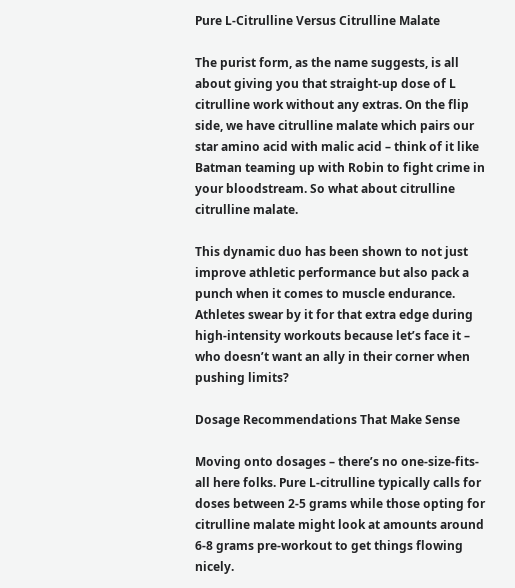Pure L-Citrulline Versus Citrulline Malate

The purist form, as the name suggests, is all about giving you that straight-up dose of L citrulline work without any extras. On the flip side, we have citrulline malate which pairs our star amino acid with malic acid – think of it like Batman teaming up with Robin to fight crime in your bloodstream. So what about citrulline citrulline malate.

This dynamic duo has been shown to not just improve athletic performance but also pack a punch when it comes to muscle endurance. Athletes swear by it for that extra edge during high-intensity workouts because let’s face it – who doesn’t want an ally in their corner when pushing limits?

Dosage Recommendations That Make Sense

Moving onto dosages – there’s no one-size-fits-all here folks. Pure L-citrulline typically calls for doses between 2-5 grams while those opting for citrulline malate might look at amounts around 6-8 grams pre-workout to get things flowing nicely.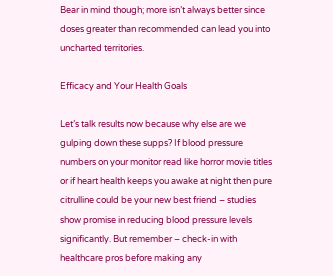Bear in mind though; more isn’t always better since doses greater than recommended can lead you into uncharted territories.

Efficacy and Your Health Goals

Let’s talk results now because why else are we gulping down these supps? If blood pressure numbers on your monitor read like horror movie titles or if heart health keeps you awake at night then pure citrulline could be your new best friend – studies show promise in reducing blood pressure levels significantly. But remember – check-in with healthcare pros before making any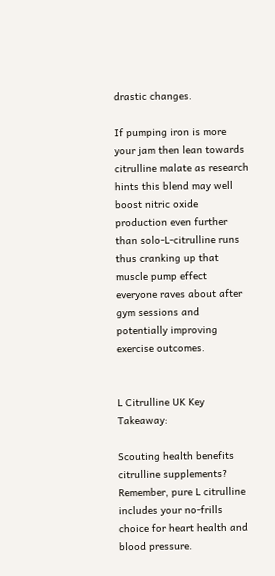drastic changes.

If pumping iron is more your jam then lean towards citrulline malate as research hints this blend may well boost nitric oxide production even further than solo-L-citrulline runs thus cranking up that muscle pump effect everyone raves about after gym sessions and potentially improving exercise outcomes.


L Citrulline UK Key Takeaway:

Scouting health benefits citrulline supplements? Remember, pure L citrulline includes your no-frills choice for heart health and blood pressure.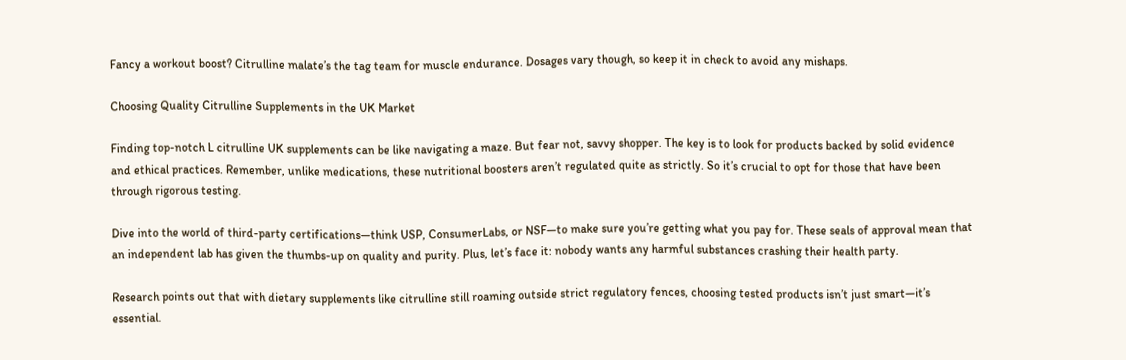Fancy a workout boost? Citrulline malate’s the tag team for muscle endurance. Dosages vary though, so keep it in check to avoid any mishaps.

Choosing Quality Citrulline Supplements in the UK Market

Finding top-notch L citrulline UK supplements can be like navigating a maze. But fear not, savvy shopper. The key is to look for products backed by solid evidence and ethical practices. Remember, unlike medications, these nutritional boosters aren’t regulated quite as strictly. So it’s crucial to opt for those that have been through rigorous testing.

Dive into the world of third-party certifications—think USP, ConsumerLabs, or NSF—to make sure you’re getting what you pay for. These seals of approval mean that an independent lab has given the thumbs-up on quality and purity. Plus, let’s face it: nobody wants any harmful substances crashing their health party.

Research points out that with dietary supplements like citrulline still roaming outside strict regulatory fences, choosing tested products isn’t just smart—it’s essential.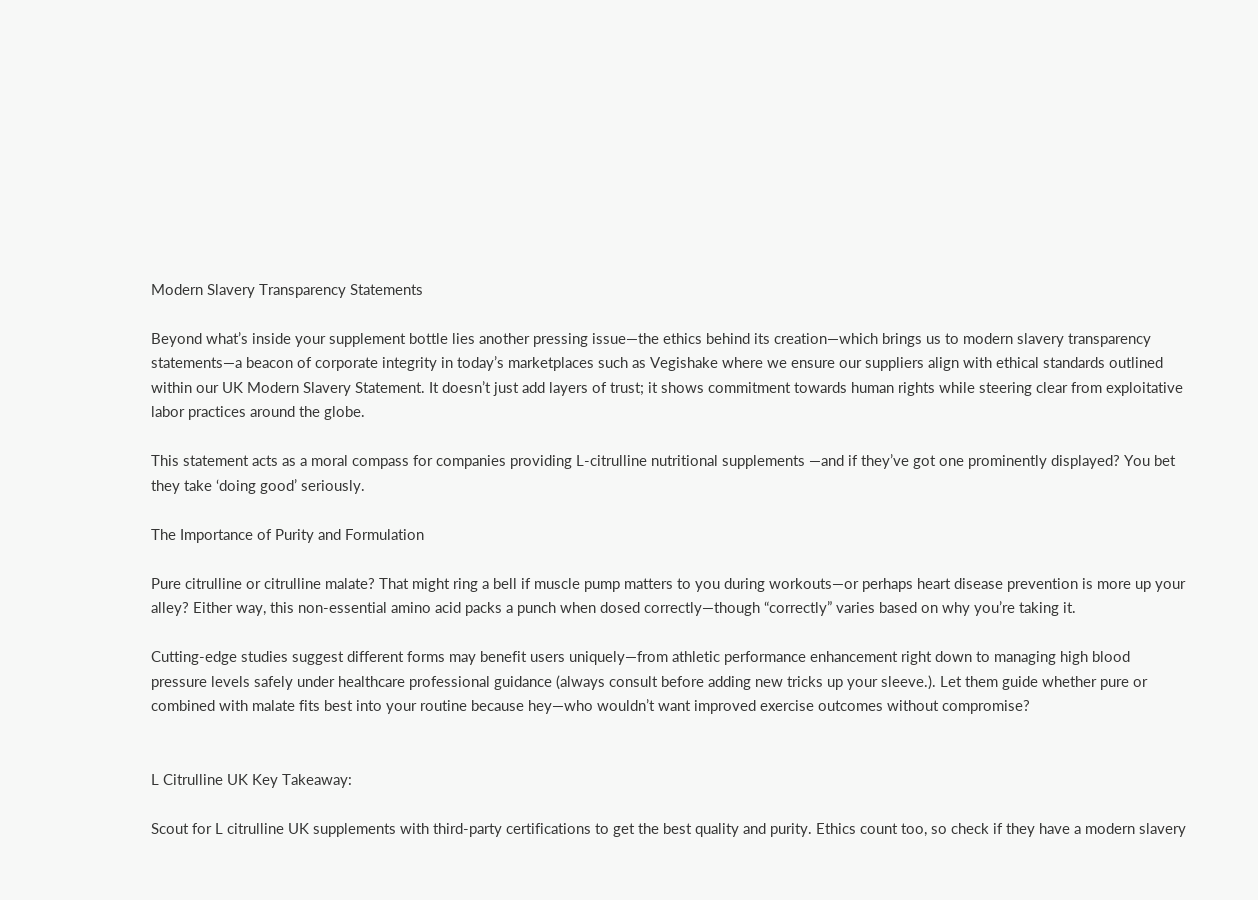Modern Slavery Transparency Statements

Beyond what’s inside your supplement bottle lies another pressing issue—the ethics behind its creation—which brings us to modern slavery transparency statements—a beacon of corporate integrity in today’s marketplaces such as Vegishake where we ensure our suppliers align with ethical standards outlined within our UK Modern Slavery Statement. It doesn’t just add layers of trust; it shows commitment towards human rights while steering clear from exploitative labor practices around the globe.

This statement acts as a moral compass for companies providing L-citrulline nutritional supplements —and if they’ve got one prominently displayed? You bet they take ‘doing good’ seriously.

The Importance of Purity and Formulation

Pure citrulline or citrulline malate? That might ring a bell if muscle pump matters to you during workouts—or perhaps heart disease prevention is more up your alley? Either way, this non-essential amino acid packs a punch when dosed correctly—though “correctly” varies based on why you’re taking it.

Cutting-edge studies suggest different forms may benefit users uniquely—from athletic performance enhancement right down to managing high blood pressure levels safely under healthcare professional guidance (always consult before adding new tricks up your sleeve.). Let them guide whether pure or combined with malate fits best into your routine because hey—who wouldn’t want improved exercise outcomes without compromise?


L Citrulline UK Key Takeaway:

Scout for L citrulline UK supplements with third-party certifications to get the best quality and purity. Ethics count too, so check if they have a modern slavery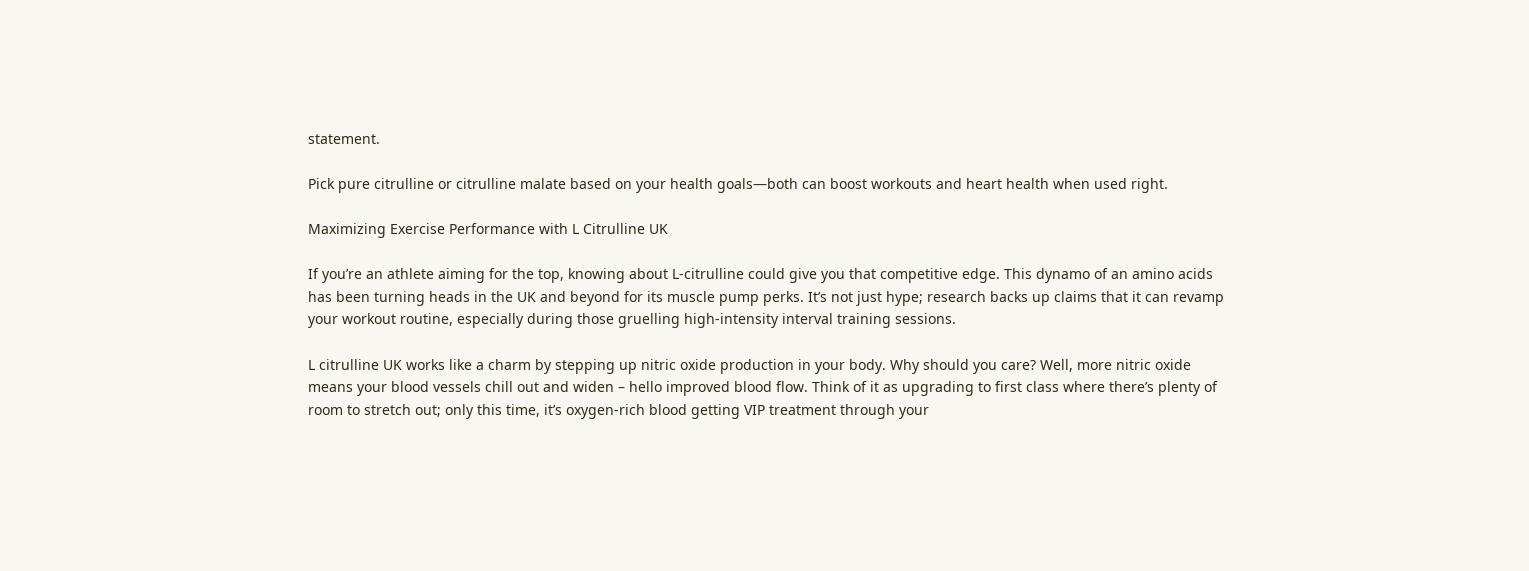statement.

Pick pure citrulline or citrulline malate based on your health goals—both can boost workouts and heart health when used right.

Maximizing Exercise Performance with L Citrulline UK

If you’re an athlete aiming for the top, knowing about L-citrulline could give you that competitive edge. This dynamo of an amino acids has been turning heads in the UK and beyond for its muscle pump perks. It’s not just hype; research backs up claims that it can revamp your workout routine, especially during those gruelling high-intensity interval training sessions.

L citrulline UK works like a charm by stepping up nitric oxide production in your body. Why should you care? Well, more nitric oxide means your blood vessels chill out and widen – hello improved blood flow. Think of it as upgrading to first class where there’s plenty of room to stretch out; only this time, it’s oxygen-rich blood getting VIP treatment through your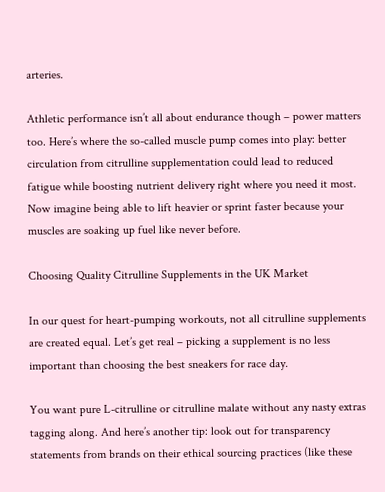arteries.

Athletic performance isn’t all about endurance though – power matters too. Here’s where the so-called muscle pump comes into play: better circulation from citrulline supplementation could lead to reduced fatigue while boosting nutrient delivery right where you need it most. Now imagine being able to lift heavier or sprint faster because your muscles are soaking up fuel like never before.

Choosing Quality Citrulline Supplements in the UK Market

In our quest for heart-pumping workouts, not all citrulline supplements are created equal. Let’s get real – picking a supplement is no less important than choosing the best sneakers for race day.

You want pure L-citrulline or citrulline malate without any nasty extras tagging along. And here’s another tip: look out for transparency statements from brands on their ethical sourcing practices (like these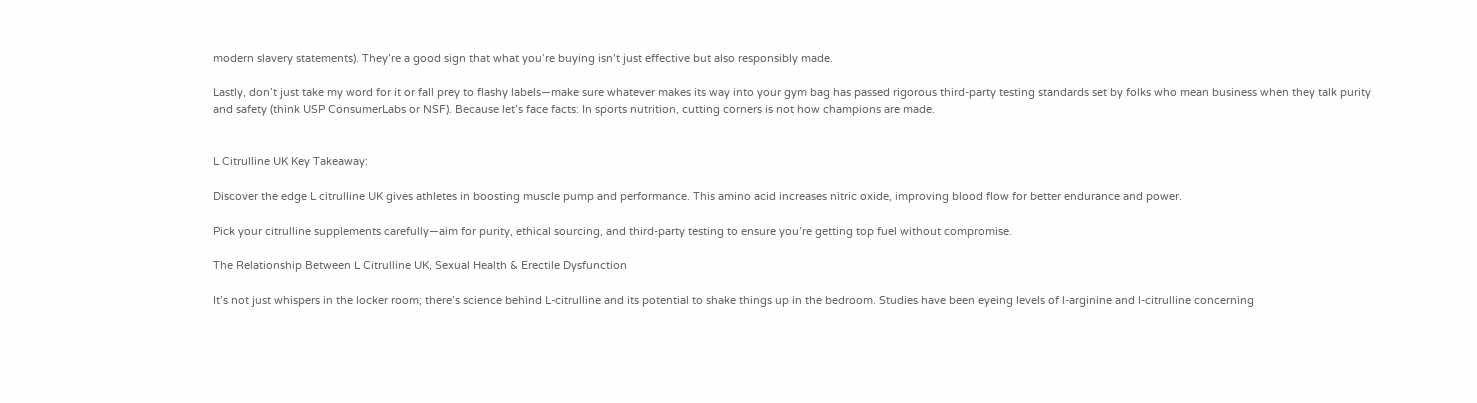modern slavery statements). They’re a good sign that what you’re buying isn’t just effective but also responsibly made.

Lastly, don’t just take my word for it or fall prey to flashy labels—make sure whatever makes its way into your gym bag has passed rigorous third-party testing standards set by folks who mean business when they talk purity and safety (think USP ConsumerLabs or NSF). Because let’s face facts: In sports nutrition, cutting corners is not how champions are made.


L Citrulline UK Key Takeaway:

Discover the edge L citrulline UK gives athletes in boosting muscle pump and performance. This amino acid increases nitric oxide, improving blood flow for better endurance and power.

Pick your citrulline supplements carefully—aim for purity, ethical sourcing, and third-party testing to ensure you’re getting top fuel without compromise.

The Relationship Between L Citrulline UK, Sexual Health & Erectile Dysfunction

It’s not just whispers in the locker room; there’s science behind L-citrulline and its potential to shake things up in the bedroom. Studies have been eyeing levels of l-arginine and l-citrulline concerning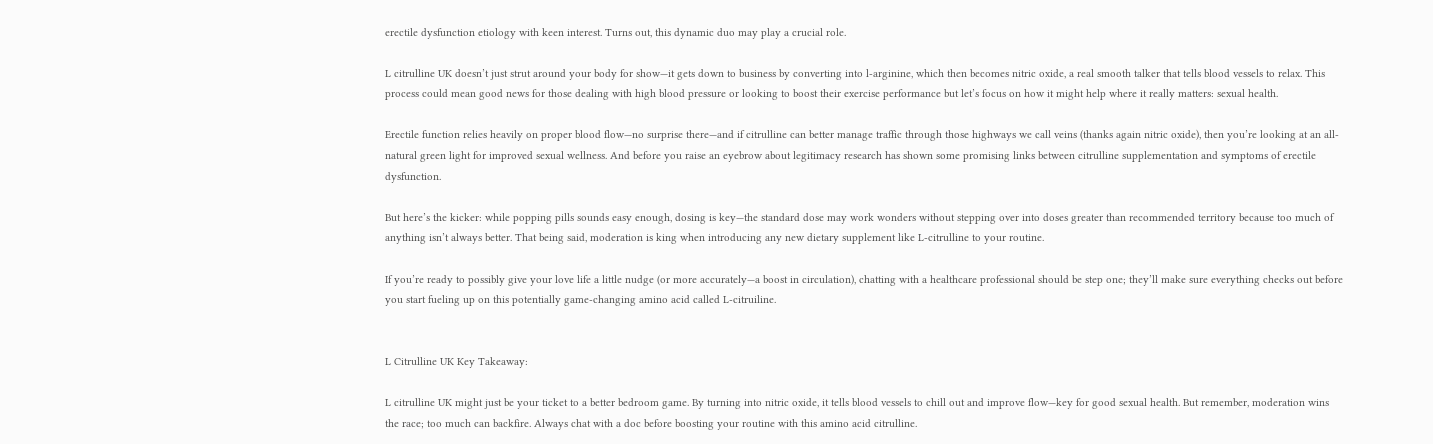erectile dysfunction etiology with keen interest. Turns out, this dynamic duo may play a crucial role.

L citrulline UK doesn’t just strut around your body for show—it gets down to business by converting into l-arginine, which then becomes nitric oxide, a real smooth talker that tells blood vessels to relax. This process could mean good news for those dealing with high blood pressure or looking to boost their exercise performance but let’s focus on how it might help where it really matters: sexual health.

Erectile function relies heavily on proper blood flow—no surprise there—and if citrulline can better manage traffic through those highways we call veins (thanks again nitric oxide), then you’re looking at an all-natural green light for improved sexual wellness. And before you raise an eyebrow about legitimacy research has shown some promising links between citrulline supplementation and symptoms of erectile dysfunction.

But here’s the kicker: while popping pills sounds easy enough, dosing is key—the standard dose may work wonders without stepping over into doses greater than recommended territory because too much of anything isn’t always better. That being said, moderation is king when introducing any new dietary supplement like L-citrulline to your routine.

If you’re ready to possibly give your love life a little nudge (or more accurately—a boost in circulation), chatting with a healthcare professional should be step one; they’ll make sure everything checks out before you start fueling up on this potentially game-changing amino acid called L-citruiline.


L Citrulline UK Key Takeaway:

L citrulline UK might just be your ticket to a better bedroom game. By turning into nitric oxide, it tells blood vessels to chill out and improve flow—key for good sexual health. But remember, moderation wins the race; too much can backfire. Always chat with a doc before boosting your routine with this amino acid citrulline.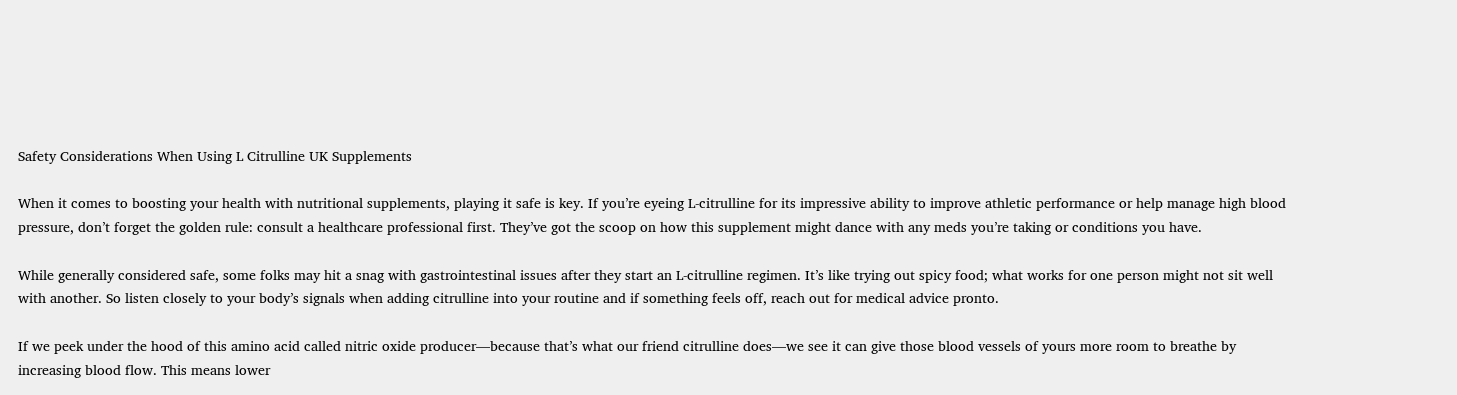Safety Considerations When Using L Citrulline UK Supplements

When it comes to boosting your health with nutritional supplements, playing it safe is key. If you’re eyeing L-citrulline for its impressive ability to improve athletic performance or help manage high blood pressure, don’t forget the golden rule: consult a healthcare professional first. They’ve got the scoop on how this supplement might dance with any meds you’re taking or conditions you have.

While generally considered safe, some folks may hit a snag with gastrointestinal issues after they start an L-citrulline regimen. It’s like trying out spicy food; what works for one person might not sit well with another. So listen closely to your body’s signals when adding citrulline into your routine and if something feels off, reach out for medical advice pronto.

If we peek under the hood of this amino acid called nitric oxide producer—because that’s what our friend citrulline does—we see it can give those blood vessels of yours more room to breathe by increasing blood flow. This means lower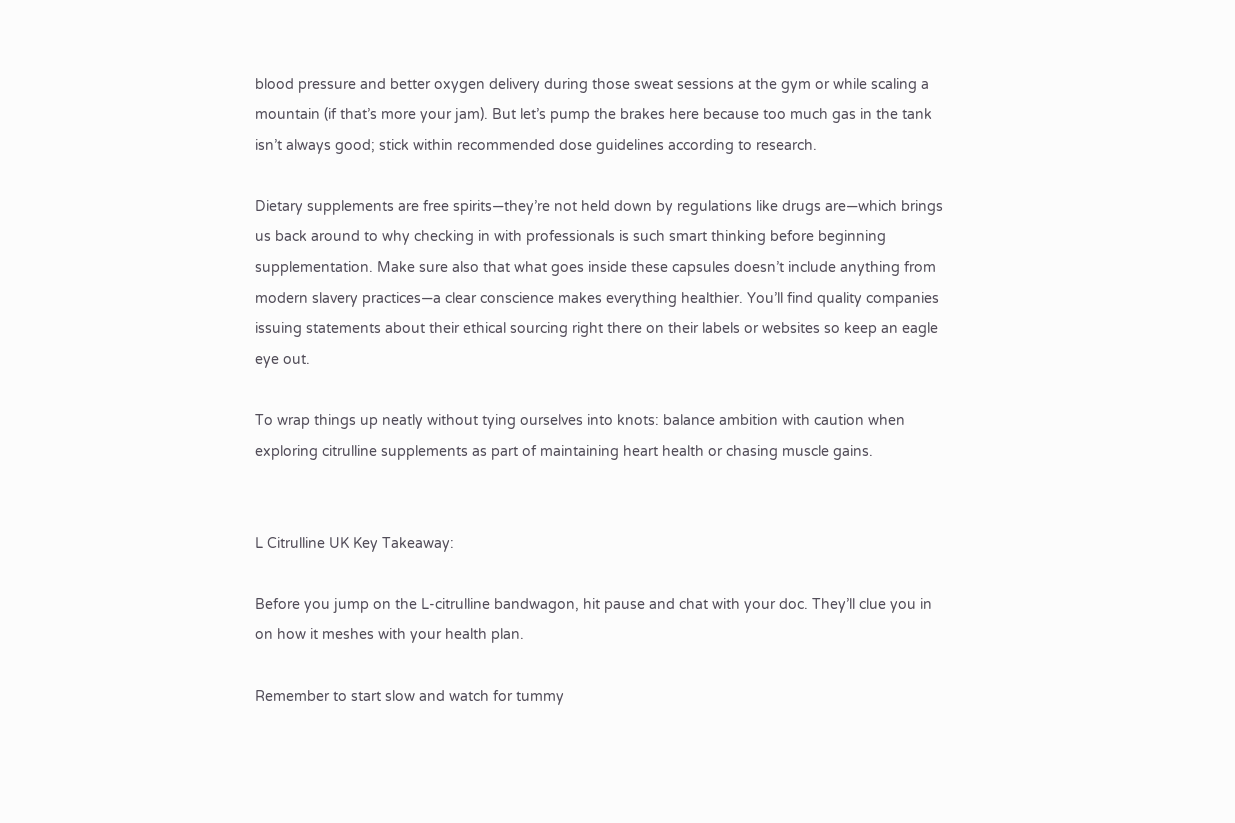blood pressure and better oxygen delivery during those sweat sessions at the gym or while scaling a mountain (if that’s more your jam). But let’s pump the brakes here because too much gas in the tank isn’t always good; stick within recommended dose guidelines according to research.

Dietary supplements are free spirits—they’re not held down by regulations like drugs are—which brings us back around to why checking in with professionals is such smart thinking before beginning supplementation. Make sure also that what goes inside these capsules doesn’t include anything from modern slavery practices—a clear conscience makes everything healthier. You’ll find quality companies issuing statements about their ethical sourcing right there on their labels or websites so keep an eagle eye out.

To wrap things up neatly without tying ourselves into knots: balance ambition with caution when exploring citrulline supplements as part of maintaining heart health or chasing muscle gains.


L Citrulline UK Key Takeaway:

Before you jump on the L-citrulline bandwagon, hit pause and chat with your doc. They’ll clue you in on how it meshes with your health plan.

Remember to start slow and watch for tummy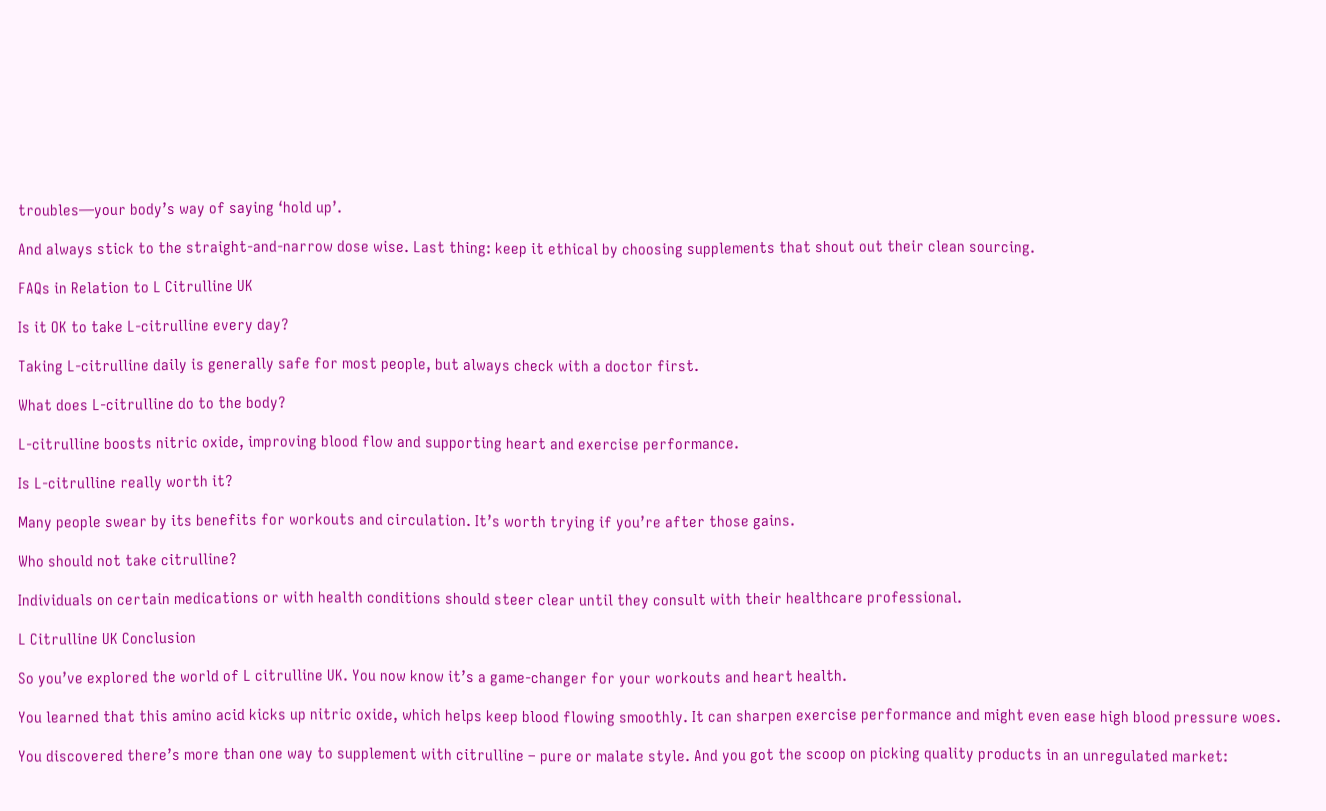troubles—your body’s way of saying ‘hold up’.

And always stick to the straight-and-narrow dose wise. Last thing: keep it ethical by choosing supplements that shout out their clean sourcing.

FAQs in Relation to L Citrulline UK

Is it OK to take L-citrulline every day?

Taking L-citrulline daily is generally safe for most people, but always check with a doctor first.

What does L-citrulline do to the body?

L-citrulline boosts nitric oxide, improving blood flow and supporting heart and exercise performance.

Is L-citrulline really worth it?

Many people swear by its benefits for workouts and circulation. It’s worth trying if you’re after those gains.

Who should not take citrulline?

Individuals on certain medications or with health conditions should steer clear until they consult with their healthcare professional.

L Citrulline UK Conclusion

So you’ve explored the world of L citrulline UK. You now know it’s a game-changer for your workouts and heart health.

You learned that this amino acid kicks up nitric oxide, which helps keep blood flowing smoothly. It can sharpen exercise performance and might even ease high blood pressure woes.

You discovered there’s more than one way to supplement with citrulline – pure or malate style. And you got the scoop on picking quality products in an unregulated market: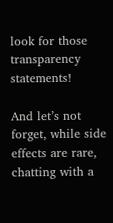look for those transparency statements!

And let’s not forget, while side effects are rare, chatting with a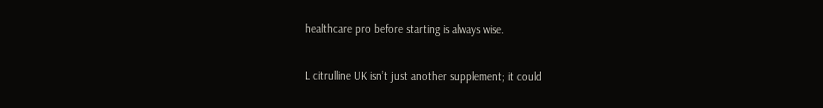healthcare pro before starting is always wise.

L citrulline UK isn’t just another supplement; it could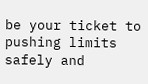be your ticket to pushing limits safely and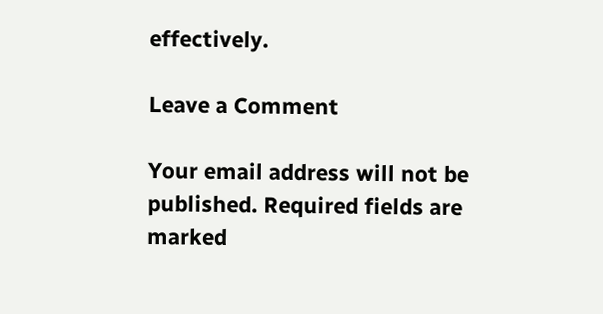effectively.

Leave a Comment

Your email address will not be published. Required fields are marked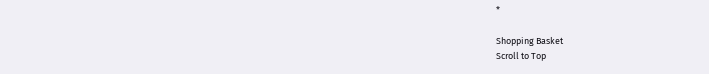*

Shopping Basket
Scroll to Top